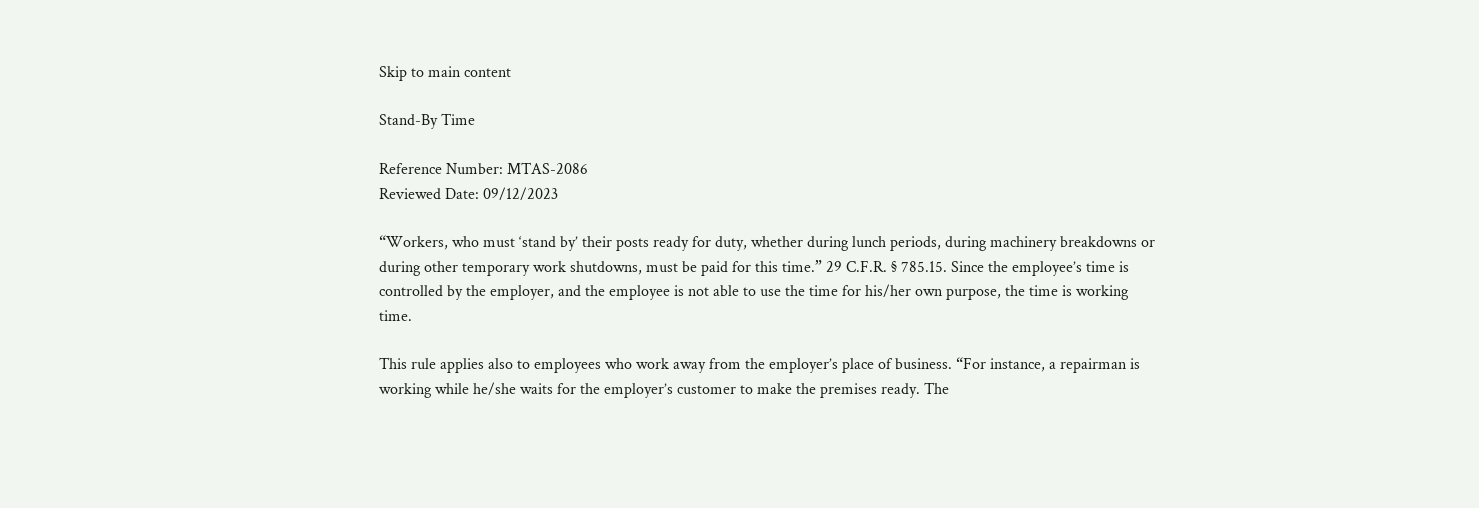Skip to main content

Stand-By Time

Reference Number: MTAS-2086
Reviewed Date: 09/12/2023

“Workers, who must ‘stand by’ their posts ready for duty, whether during lunch periods, during machinery breakdowns or during other temporary work shutdowns, must be paid for this time.” 29 C.F.R. § 785.15. Since the employee’s time is controlled by the employer, and the employee is not able to use the time for his/her own purpose, the time is working time.

This rule applies also to employees who work away from the employer’s place of business. “For instance, a repairman is working while he/she waits for the employer’s customer to make the premises ready. The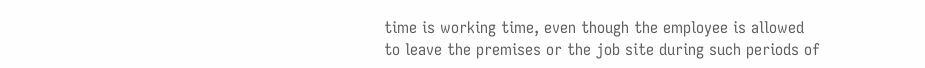time is working time, even though the employee is allowed to leave the premises or the job site during such periods of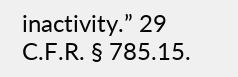inactivity.” 29 C.F.R. § 785.15.